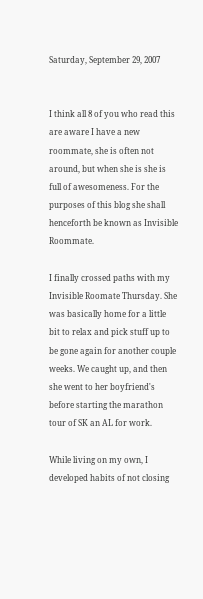Saturday, September 29, 2007


I think all 8 of you who read this are aware I have a new roommate, she is often not around, but when she is she is full of awesomeness. For the purposes of this blog she shall henceforth be known as Invisible Roommate.

I finally crossed paths with my Invisible Roomate Thursday. She was basically home for a little bit to relax and pick stuff up to be gone again for another couple weeks. We caught up, and then she went to her boyfriend's before starting the marathon tour of SK an AL for work.

While living on my own, I developed habits of not closing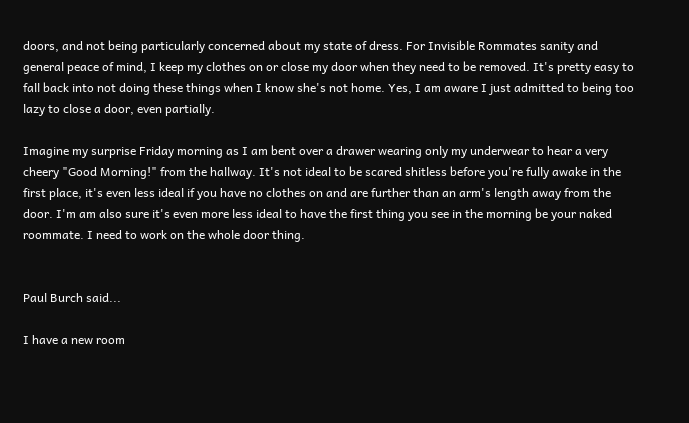doors, and not being particularly concerned about my state of dress. For Invisible Rommates sanity and general peace of mind, I keep my clothes on or close my door when they need to be removed. It's pretty easy to fall back into not doing these things when I know she's not home. Yes, I am aware I just admitted to being too lazy to close a door, even partially.

Imagine my surprise Friday morning as I am bent over a drawer wearing only my underwear to hear a very cheery "Good Morning!" from the hallway. It's not ideal to be scared shitless before you're fully awake in the first place, it's even less ideal if you have no clothes on and are further than an arm's length away from the door. I'm am also sure it's even more less ideal to have the first thing you see in the morning be your naked roommate. I need to work on the whole door thing.


Paul Burch said...

I have a new room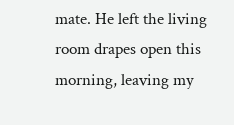mate. He left the living room drapes open this morning, leaving my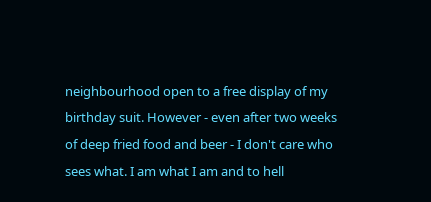neighbourhood open to a free display of my birthday suit. However - even after two weeks of deep fried food and beer - I don't care who sees what. I am what I am and to hell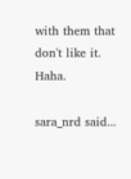with them that don't like it. Haha.

sara_nrd said...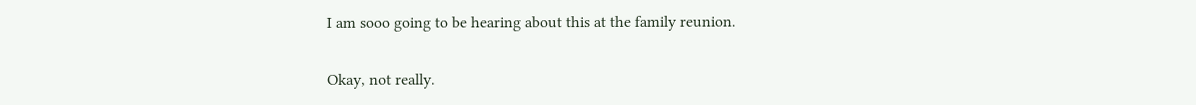I am sooo going to be hearing about this at the family reunion.

Okay, not really.